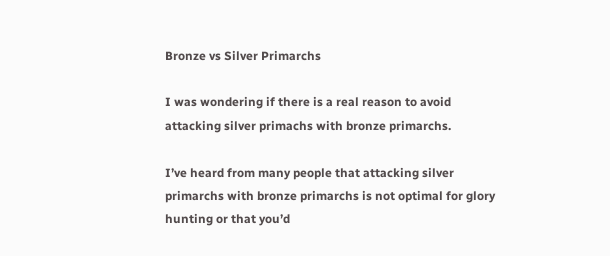Bronze vs Silver Primarchs

I was wondering if there is a real reason to avoid attacking silver primachs with bronze primarchs.

I’ve heard from many people that attacking silver primarchs with bronze primarchs is not optimal for glory hunting or that you’d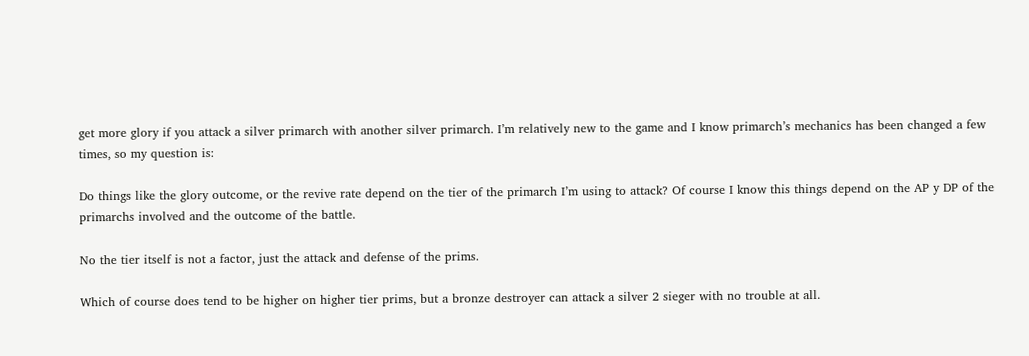get more glory if you attack a silver primarch with another silver primarch. I’m relatively new to the game and I know primarch’s mechanics has been changed a few times, so my question is:

Do things like the glory outcome, or the revive rate depend on the tier of the primarch I’m using to attack? Of course I know this things depend on the AP y DP of the primarchs involved and the outcome of the battle.

No the tier itself is not a factor, just the attack and defense of the prims.

Which of course does tend to be higher on higher tier prims, but a bronze destroyer can attack a silver 2 sieger with no trouble at all.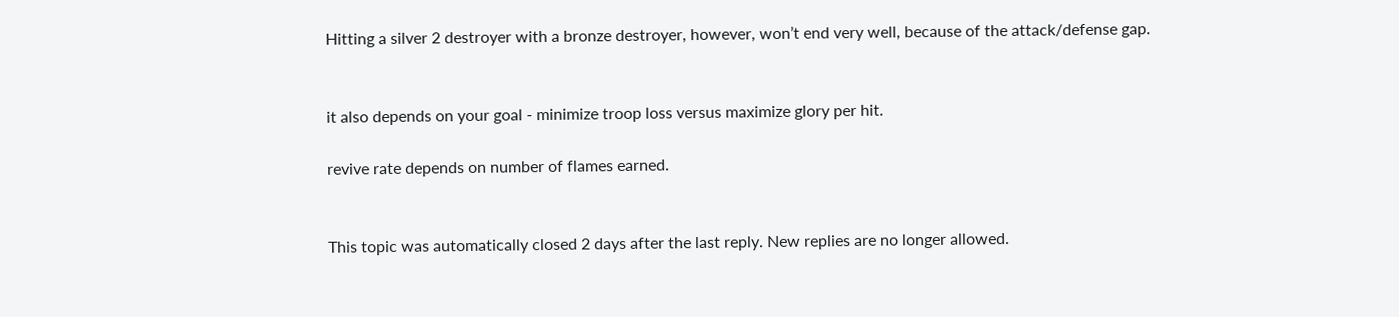Hitting a silver 2 destroyer with a bronze destroyer, however, won’t end very well, because of the attack/defense gap.


it also depends on your goal - minimize troop loss versus maximize glory per hit.

revive rate depends on number of flames earned.


This topic was automatically closed 2 days after the last reply. New replies are no longer allowed.